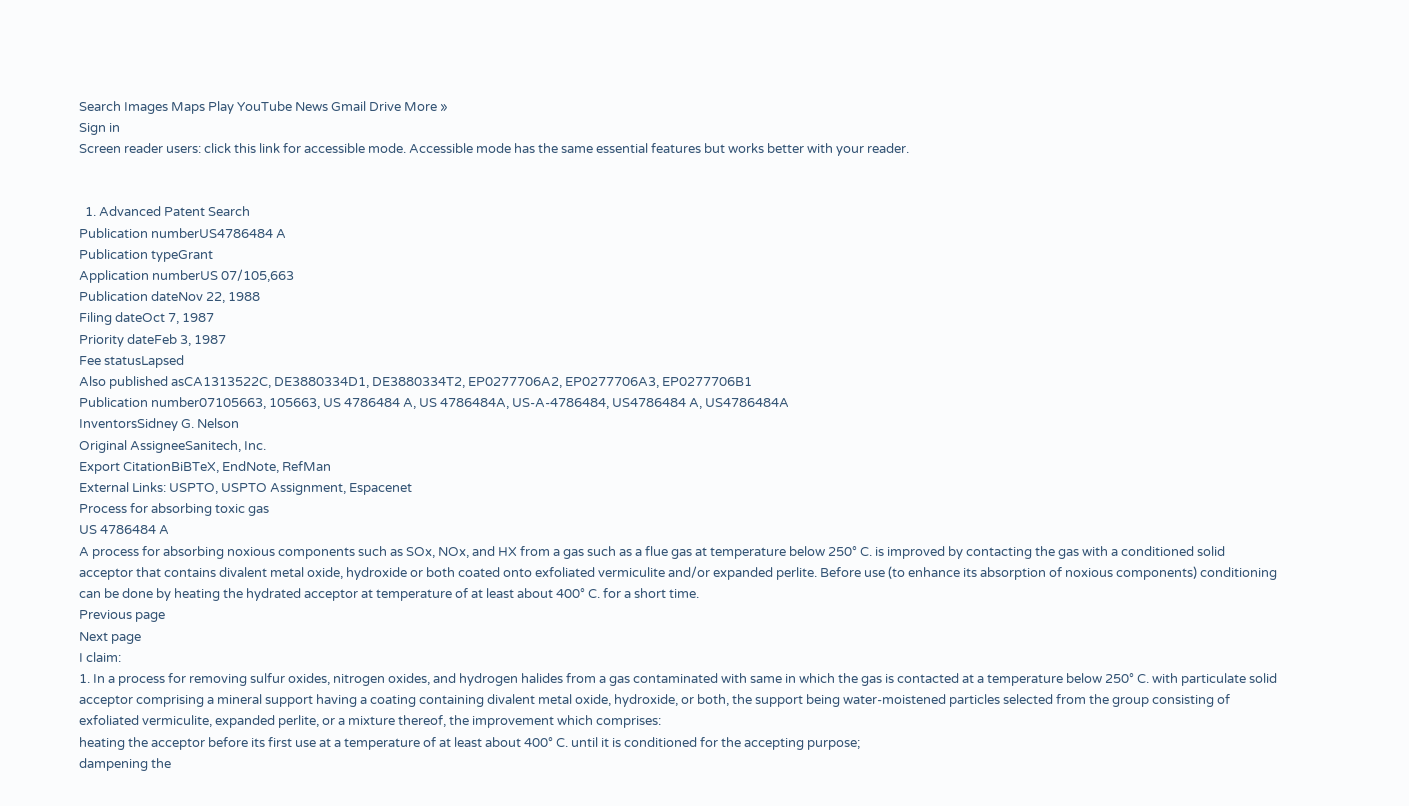Search Images Maps Play YouTube News Gmail Drive More »
Sign in
Screen reader users: click this link for accessible mode. Accessible mode has the same essential features but works better with your reader.


  1. Advanced Patent Search
Publication numberUS4786484 A
Publication typeGrant
Application numberUS 07/105,663
Publication dateNov 22, 1988
Filing dateOct 7, 1987
Priority dateFeb 3, 1987
Fee statusLapsed
Also published asCA1313522C, DE3880334D1, DE3880334T2, EP0277706A2, EP0277706A3, EP0277706B1
Publication number07105663, 105663, US 4786484 A, US 4786484A, US-A-4786484, US4786484 A, US4786484A
InventorsSidney G. Nelson
Original AssigneeSanitech, Inc.
Export CitationBiBTeX, EndNote, RefMan
External Links: USPTO, USPTO Assignment, Espacenet
Process for absorbing toxic gas
US 4786484 A
A process for absorbing noxious components such as SOx, NOx, and HX from a gas such as a flue gas at temperature below 250° C. is improved by contacting the gas with a conditioned solid acceptor that contains divalent metal oxide, hydroxide or both coated onto exfoliated vermiculite and/or expanded perlite. Before use (to enhance its absorption of noxious components) conditioning can be done by heating the hydrated acceptor at temperature of at least about 400° C. for a short time.
Previous page
Next page
I claim:
1. In a process for removing sulfur oxides, nitrogen oxides, and hydrogen halides from a gas contaminated with same in which the gas is contacted at a temperature below 250° C. with particulate solid acceptor comprising a mineral support having a coating containing divalent metal oxide, hydroxide, or both, the support being water-moistened particles selected from the group consisting of exfoliated vermiculite, expanded perlite, or a mixture thereof, the improvement which comprises:
heating the acceptor before its first use at a temperature of at least about 400° C. until it is conditioned for the accepting purpose;
dampening the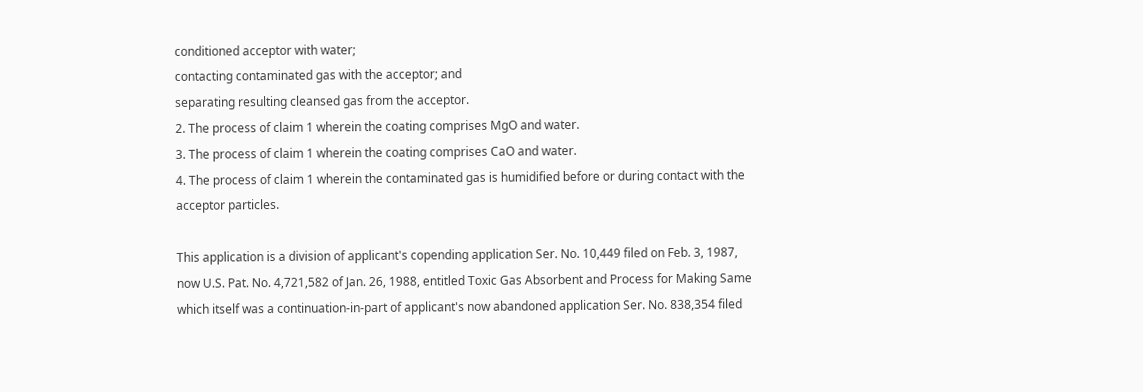conditioned acceptor with water;
contacting contaminated gas with the acceptor; and
separating resulting cleansed gas from the acceptor.
2. The process of claim 1 wherein the coating comprises MgO and water.
3. The process of claim 1 wherein the coating comprises CaO and water.
4. The process of claim 1 wherein the contaminated gas is humidified before or during contact with the acceptor particles.

This application is a division of applicant's copending application Ser. No. 10,449 filed on Feb. 3, 1987, now U.S. Pat. No. 4,721,582 of Jan. 26, 1988, entitled Toxic Gas Absorbent and Process for Making Same which itself was a continuation-in-part of applicant's now abandoned application Ser. No. 838,354 filed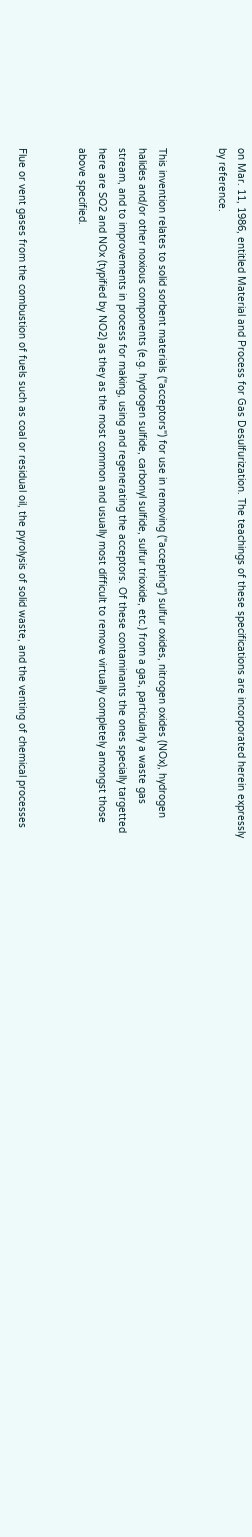on Mar. 11, 1986, entitled Material and Process for Gas Desulfurization. The teachings of these specifications are incorporated herein expressly by reference.


This invention relates to solid sorbent materials ("acceptors") for use in removing ("accepting") sulfur oxides, nitrogen oxides (NOx), hydrogen halides and/or other noxious components (e.g. hydrogen sulfide, carbonyl sulfide, sulfur trioxide, etc.) from a gas, particularly a waste gas stream, and to improvements in process for making, using and regenerating the acceptors. Of these contaminants the ones specially targetted here are SO2 and NOx (typified by NO2) as they as the most common and usually most difficult to remove virtually completely amongst those above specified.


Flue or vent gases from the combustion of fuels such as coal or residual oil, the pyrolysis of solid waste, and the venting of chemical processes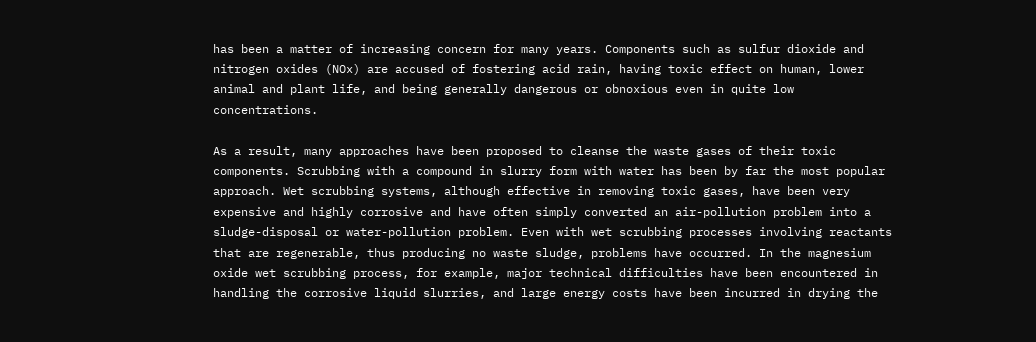has been a matter of increasing concern for many years. Components such as sulfur dioxide and nitrogen oxides (NOx) are accused of fostering acid rain, having toxic effect on human, lower animal and plant life, and being generally dangerous or obnoxious even in quite low concentrations.

As a result, many approaches have been proposed to cleanse the waste gases of their toxic components. Scrubbing with a compound in slurry form with water has been by far the most popular approach. Wet scrubbing systems, although effective in removing toxic gases, have been very expensive and highly corrosive and have often simply converted an air-pollution problem into a sludge-disposal or water-pollution problem. Even with wet scrubbing processes involving reactants that are regenerable, thus producing no waste sludge, problems have occurred. In the magnesium oxide wet scrubbing process, for example, major technical difficulties have been encountered in handling the corrosive liquid slurries, and large energy costs have been incurred in drying the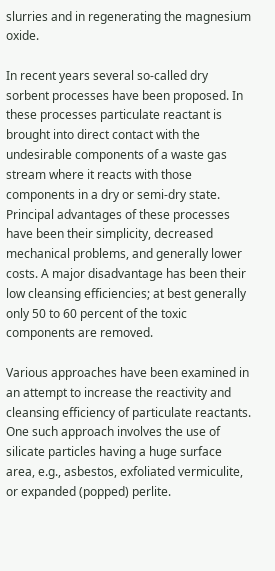slurries and in regenerating the magnesium oxide.

In recent years several so-called dry sorbent processes have been proposed. In these processes particulate reactant is brought into direct contact with the undesirable components of a waste gas stream where it reacts with those components in a dry or semi-dry state. Principal advantages of these processes have been their simplicity, decreased mechanical problems, and generally lower costs. A major disadvantage has been their low cleansing efficiencies; at best generally only 50 to 60 percent of the toxic components are removed.

Various approaches have been examined in an attempt to increase the reactivity and cleansing efficiency of particulate reactants. One such approach involves the use of silicate particles having a huge surface area, e.g., asbestos, exfoliated vermiculite, or expanded (popped) perlite.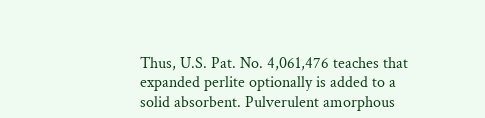Thus, U.S. Pat. No. 4,061,476 teaches that expanded perlite optionally is added to a solid absorbent. Pulverulent amorphous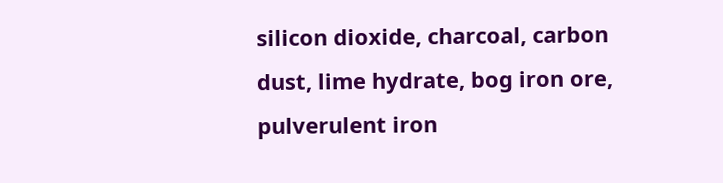silicon dioxide, charcoal, carbon dust, lime hydrate, bog iron ore, pulverulent iron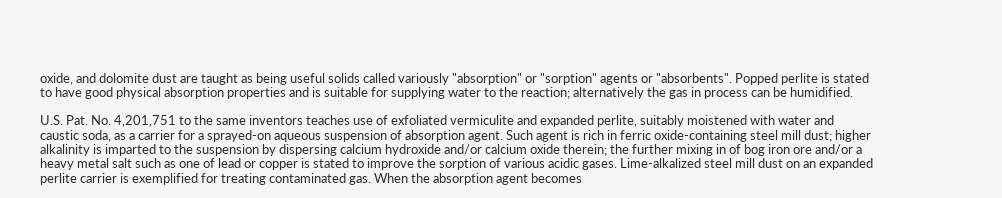oxide, and dolomite dust are taught as being useful solids called variously "absorption" or "sorption" agents or "absorbents". Popped perlite is stated to have good physical absorption properties and is suitable for supplying water to the reaction; alternatively the gas in process can be humidified.

U.S. Pat. No. 4,201,751 to the same inventors teaches use of exfoliated vermiculite and expanded perlite, suitably moistened with water and caustic soda, as a carrier for a sprayed-on aqueous suspension of absorption agent. Such agent is rich in ferric oxide-containing steel mill dust; higher alkalinity is imparted to the suspension by dispersing calcium hydroxide and/or calcium oxide therein; the further mixing in of bog iron ore and/or a heavy metal salt such as one of lead or copper is stated to improve the sorption of various acidic gases. Lime-alkalized steel mill dust on an expanded perlite carrier is exemplified for treating contaminated gas. When the absorption agent becomes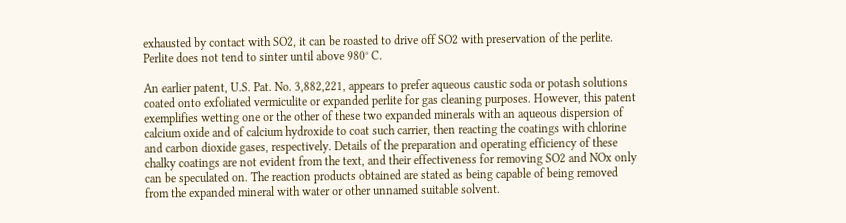exhausted by contact with SO2, it can be roasted to drive off SO2 with preservation of the perlite. Perlite does not tend to sinter until above 980° C.

An earlier patent, U.S. Pat. No. 3,882,221, appears to prefer aqueous caustic soda or potash solutions coated onto exfoliated vermiculite or expanded perlite for gas cleaning purposes. However, this patent exemplifies wetting one or the other of these two expanded minerals with an aqueous dispersion of calcium oxide and of calcium hydroxide to coat such carrier, then reacting the coatings with chlorine and carbon dioxide gases, respectively. Details of the preparation and operating efficiency of these chalky coatings are not evident from the text, and their effectiveness for removing SO2 and NOx only can be speculated on. The reaction products obtained are stated as being capable of being removed from the expanded mineral with water or other unnamed suitable solvent.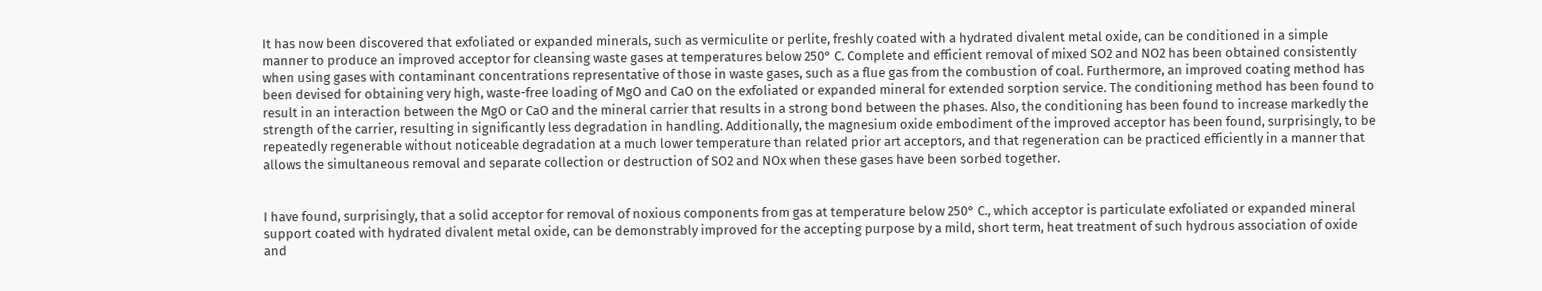It has now been discovered that exfoliated or expanded minerals, such as vermiculite or perlite, freshly coated with a hydrated divalent metal oxide, can be conditioned in a simple manner to produce an improved acceptor for cleansing waste gases at temperatures below 250° C. Complete and efficient removal of mixed SO2 and NO2 has been obtained consistently when using gases with contaminant concentrations representative of those in waste gases, such as a flue gas from the combustion of coal. Furthermore, an improved coating method has been devised for obtaining very high, waste-free loading of MgO and CaO on the exfoliated or expanded mineral for extended sorption service. The conditioning method has been found to result in an interaction between the MgO or CaO and the mineral carrier that results in a strong bond between the phases. Also, the conditioning has been found to increase markedly the strength of the carrier, resulting in significantly less degradation in handling. Additionally, the magnesium oxide embodiment of the improved acceptor has been found, surprisingly, to be repeatedly regenerable without noticeable degradation at a much lower temperature than related prior art acceptors, and that regeneration can be practiced efficiently in a manner that allows the simultaneous removal and separate collection or destruction of SO2 and NOx when these gases have been sorbed together.


I have found, surprisingly, that a solid acceptor for removal of noxious components from gas at temperature below 250° C., which acceptor is particulate exfoliated or expanded mineral support coated with hydrated divalent metal oxide, can be demonstrably improved for the accepting purpose by a mild, short term, heat treatment of such hydrous association of oxide and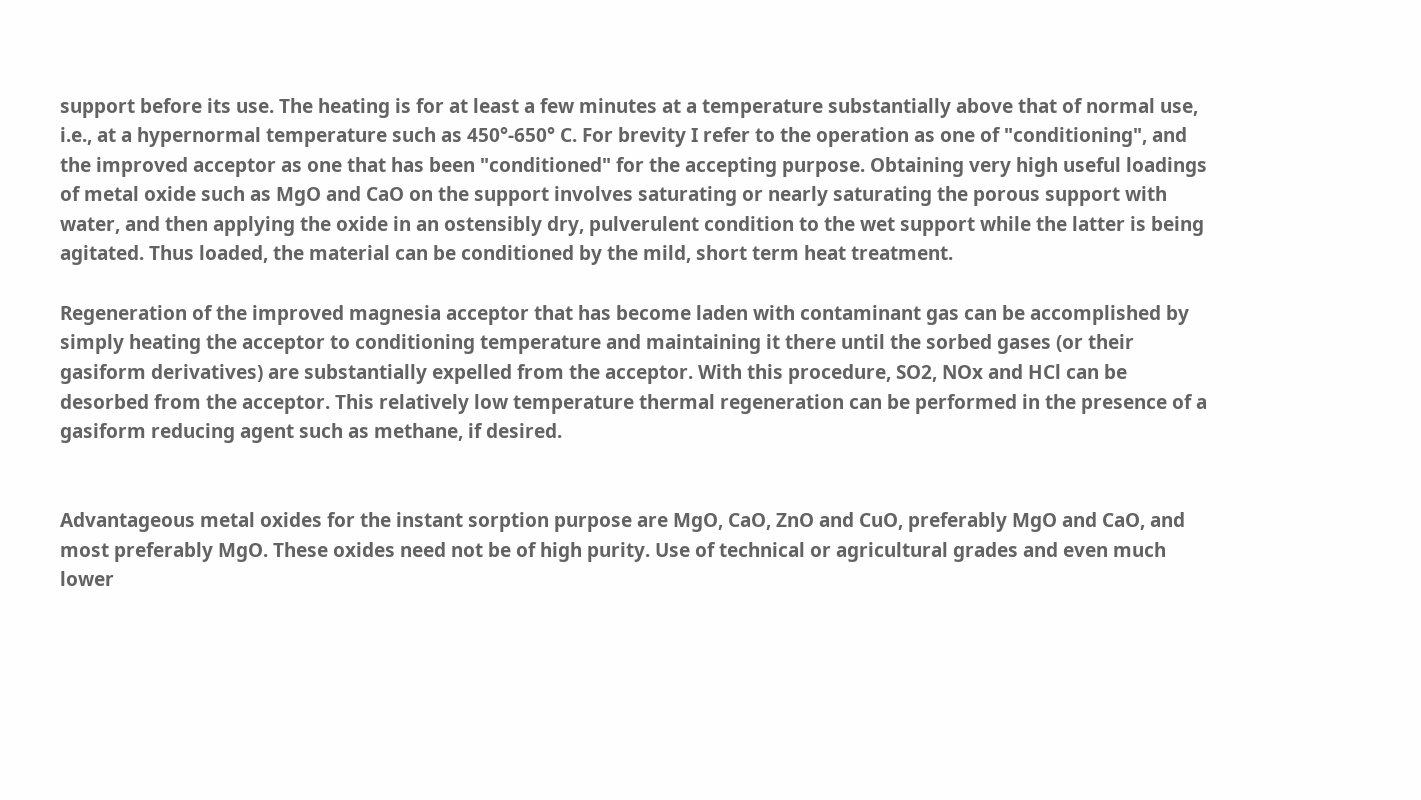support before its use. The heating is for at least a few minutes at a temperature substantially above that of normal use, i.e., at a hypernormal temperature such as 450°-650° C. For brevity I refer to the operation as one of "conditioning", and the improved acceptor as one that has been "conditioned" for the accepting purpose. Obtaining very high useful loadings of metal oxide such as MgO and CaO on the support involves saturating or nearly saturating the porous support with water, and then applying the oxide in an ostensibly dry, pulverulent condition to the wet support while the latter is being agitated. Thus loaded, the material can be conditioned by the mild, short term heat treatment.

Regeneration of the improved magnesia acceptor that has become laden with contaminant gas can be accomplished by simply heating the acceptor to conditioning temperature and maintaining it there until the sorbed gases (or their gasiform derivatives) are substantially expelled from the acceptor. With this procedure, SO2, NOx and HCl can be desorbed from the acceptor. This relatively low temperature thermal regeneration can be performed in the presence of a gasiform reducing agent such as methane, if desired.


Advantageous metal oxides for the instant sorption purpose are MgO, CaO, ZnO and CuO, preferably MgO and CaO, and most preferably MgO. These oxides need not be of high purity. Use of technical or agricultural grades and even much lower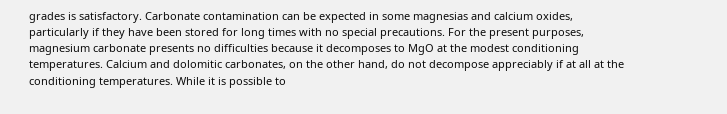grades is satisfactory. Carbonate contamination can be expected in some magnesias and calcium oxides, particularly if they have been stored for long times with no special precautions. For the present purposes, magnesium carbonate presents no difficulties because it decomposes to MgO at the modest conditioning temperatures. Calcium and dolomitic carbonates, on the other hand, do not decompose appreciably if at all at the conditioning temperatures. While it is possible to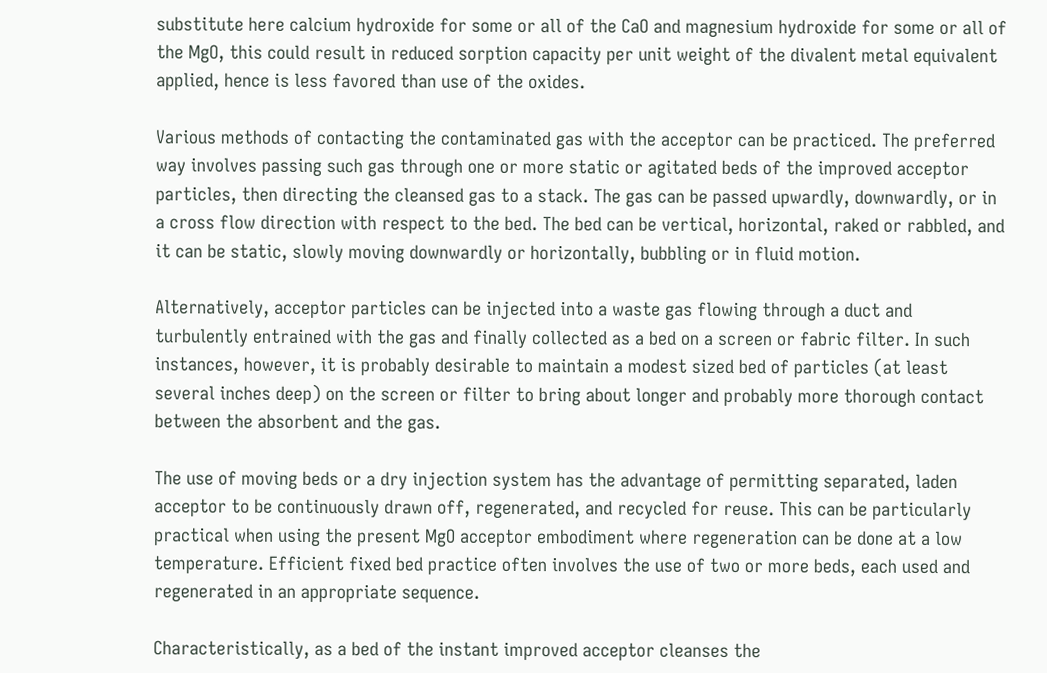substitute here calcium hydroxide for some or all of the CaO and magnesium hydroxide for some or all of the MgO, this could result in reduced sorption capacity per unit weight of the divalent metal equivalent applied, hence is less favored than use of the oxides.

Various methods of contacting the contaminated gas with the acceptor can be practiced. The preferred way involves passing such gas through one or more static or agitated beds of the improved acceptor particles, then directing the cleansed gas to a stack. The gas can be passed upwardly, downwardly, or in a cross flow direction with respect to the bed. The bed can be vertical, horizontal, raked or rabbled, and it can be static, slowly moving downwardly or horizontally, bubbling or in fluid motion.

Alternatively, acceptor particles can be injected into a waste gas flowing through a duct and turbulently entrained with the gas and finally collected as a bed on a screen or fabric filter. In such instances, however, it is probably desirable to maintain a modest sized bed of particles (at least several inches deep) on the screen or filter to bring about longer and probably more thorough contact between the absorbent and the gas.

The use of moving beds or a dry injection system has the advantage of permitting separated, laden acceptor to be continuously drawn off, regenerated, and recycled for reuse. This can be particularly practical when using the present MgO acceptor embodiment where regeneration can be done at a low temperature. Efficient fixed bed practice often involves the use of two or more beds, each used and regenerated in an appropriate sequence.

Characteristically, as a bed of the instant improved acceptor cleanses the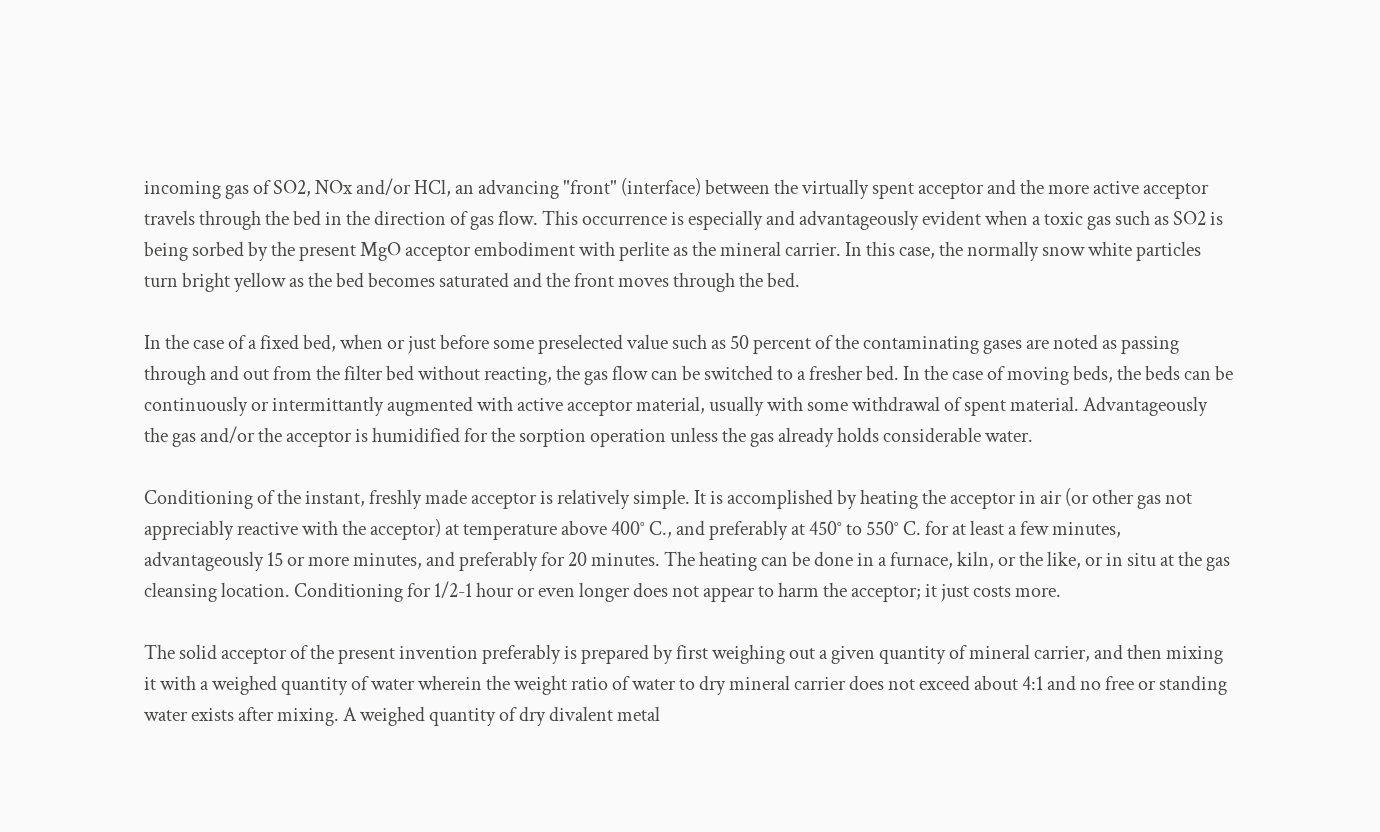incoming gas of SO2, NOx and/or HCl, an advancing "front" (interface) between the virtually spent acceptor and the more active acceptor travels through the bed in the direction of gas flow. This occurrence is especially and advantageously evident when a toxic gas such as SO2 is being sorbed by the present MgO acceptor embodiment with perlite as the mineral carrier. In this case, the normally snow white particles turn bright yellow as the bed becomes saturated and the front moves through the bed.

In the case of a fixed bed, when or just before some preselected value such as 50 percent of the contaminating gases are noted as passing through and out from the filter bed without reacting, the gas flow can be switched to a fresher bed. In the case of moving beds, the beds can be continuously or intermittantly augmented with active acceptor material, usually with some withdrawal of spent material. Advantageously the gas and/or the acceptor is humidified for the sorption operation unless the gas already holds considerable water.

Conditioning of the instant, freshly made acceptor is relatively simple. It is accomplished by heating the acceptor in air (or other gas not appreciably reactive with the acceptor) at temperature above 400° C., and preferably at 450° to 550° C. for at least a few minutes, advantageously 15 or more minutes, and preferably for 20 minutes. The heating can be done in a furnace, kiln, or the like, or in situ at the gas cleansing location. Conditioning for 1/2-1 hour or even longer does not appear to harm the acceptor; it just costs more.

The solid acceptor of the present invention preferably is prepared by first weighing out a given quantity of mineral carrier, and then mixing it with a weighed quantity of water wherein the weight ratio of water to dry mineral carrier does not exceed about 4:1 and no free or standing water exists after mixing. A weighed quantity of dry divalent metal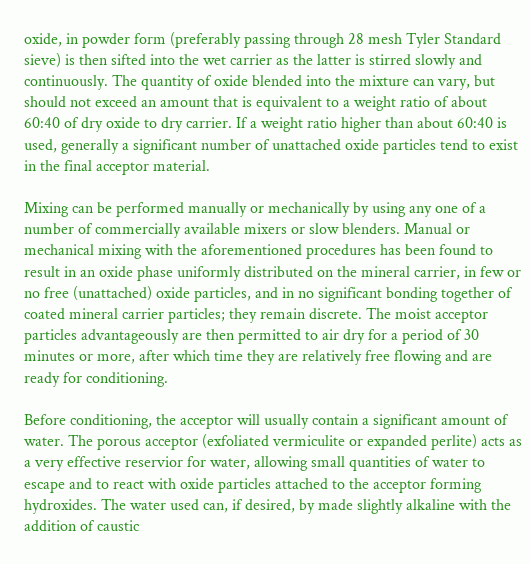oxide, in powder form (preferably passing through 28 mesh Tyler Standard sieve) is then sifted into the wet carrier as the latter is stirred slowly and continuously. The quantity of oxide blended into the mixture can vary, but should not exceed an amount that is equivalent to a weight ratio of about 60:40 of dry oxide to dry carrier. If a weight ratio higher than about 60:40 is used, generally a significant number of unattached oxide particles tend to exist in the final acceptor material.

Mixing can be performed manually or mechanically by using any one of a number of commercially available mixers or slow blenders. Manual or mechanical mixing with the aforementioned procedures has been found to result in an oxide phase uniformly distributed on the mineral carrier, in few or no free (unattached) oxide particles, and in no significant bonding together of coated mineral carrier particles; they remain discrete. The moist acceptor particles advantageously are then permitted to air dry for a period of 30 minutes or more, after which time they are relatively free flowing and are ready for conditioning.

Before conditioning, the acceptor will usually contain a significant amount of water. The porous acceptor (exfoliated vermiculite or expanded perlite) acts as a very effective reservior for water, allowing small quantities of water to escape and to react with oxide particles attached to the acceptor forming hydroxides. The water used can, if desired, by made slightly alkaline with the addition of caustic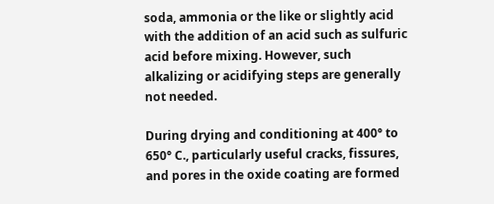soda, ammonia or the like or slightly acid with the addition of an acid such as sulfuric acid before mixing. However, such alkalizing or acidifying steps are generally not needed.

During drying and conditioning at 400° to 650° C., particularly useful cracks, fissures, and pores in the oxide coating are formed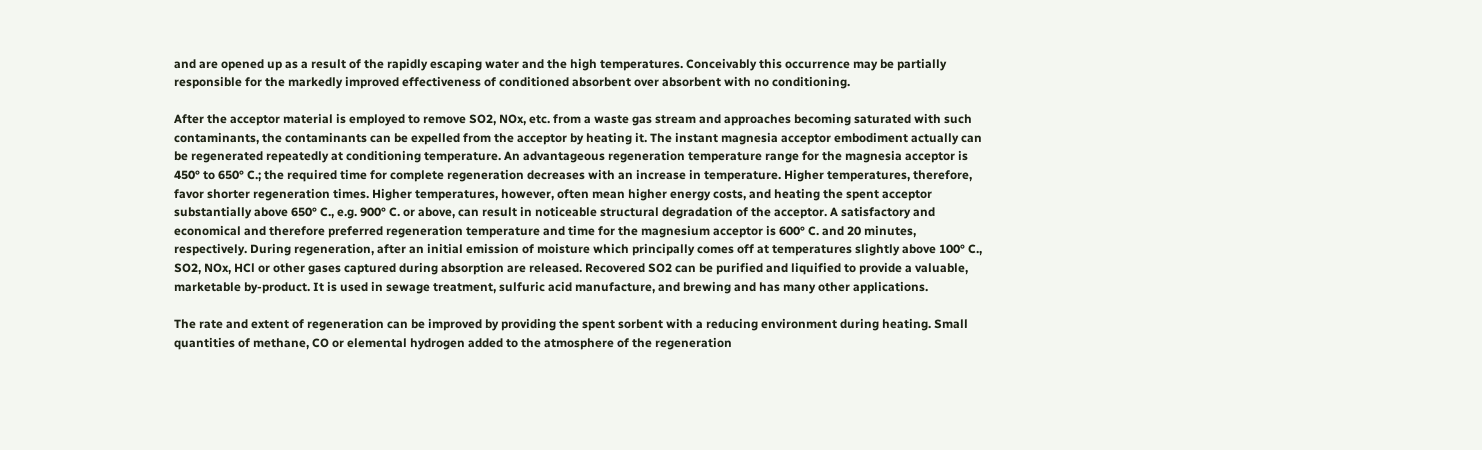and are opened up as a result of the rapidly escaping water and the high temperatures. Conceivably this occurrence may be partially responsible for the markedly improved effectiveness of conditioned absorbent over absorbent with no conditioning.

After the acceptor material is employed to remove SO2, NOx, etc. from a waste gas stream and approaches becoming saturated with such contaminants, the contaminants can be expelled from the acceptor by heating it. The instant magnesia acceptor embodiment actually can be regenerated repeatedly at conditioning temperature. An advantageous regeneration temperature range for the magnesia acceptor is 450° to 650° C.; the required time for complete regeneration decreases with an increase in temperature. Higher temperatures, therefore, favor shorter regeneration times. Higher temperatures, however, often mean higher energy costs, and heating the spent acceptor substantially above 650° C., e.g. 900° C. or above, can result in noticeable structural degradation of the acceptor. A satisfactory and economical and therefore preferred regeneration temperature and time for the magnesium acceptor is 600° C. and 20 minutes, respectively. During regeneration, after an initial emission of moisture which principally comes off at temperatures slightly above 100° C., SO2, NOx, HCl or other gases captured during absorption are released. Recovered SO2 can be purified and liquified to provide a valuable, marketable by-product. It is used in sewage treatment, sulfuric acid manufacture, and brewing and has many other applications.

The rate and extent of regeneration can be improved by providing the spent sorbent with a reducing environment during heating. Small quantities of methane, CO or elemental hydrogen added to the atmosphere of the regeneration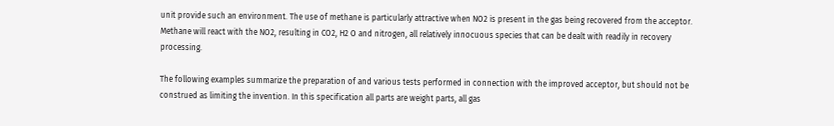unit provide such an environment. The use of methane is particularly attractive when NO2 is present in the gas being recovered from the acceptor. Methane will react with the NO2, resulting in CO2, H2 O and nitrogen, all relatively innocuous species that can be dealt with readily in recovery processing.

The following examples summarize the preparation of and various tests performed in connection with the improved acceptor, but should not be construed as limiting the invention. In this specification all parts are weight parts, all gas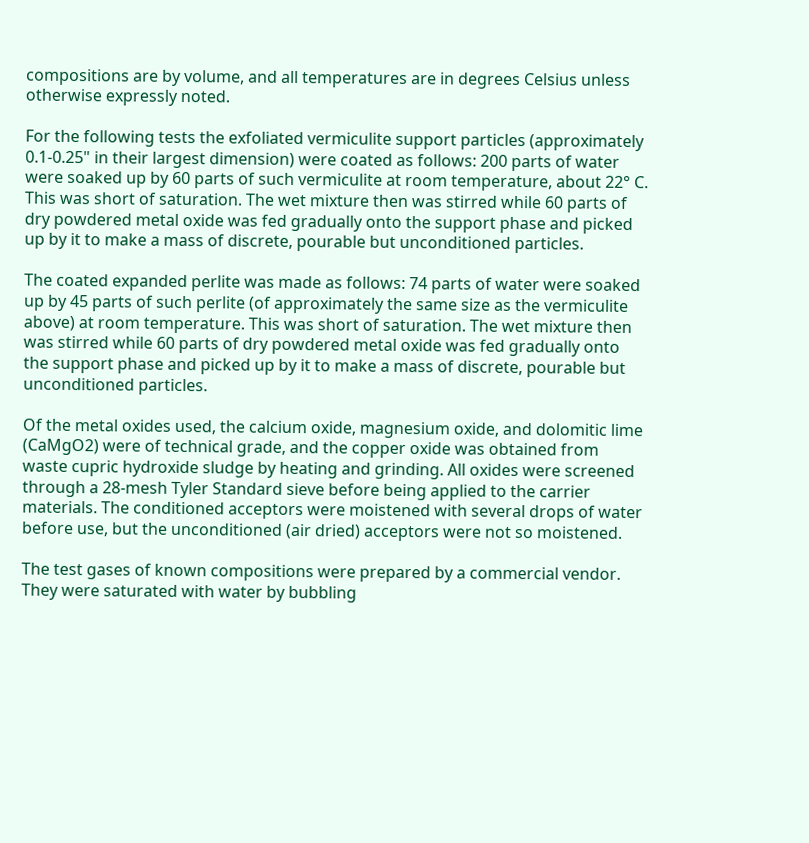compositions are by volume, and all temperatures are in degrees Celsius unless otherwise expressly noted.

For the following tests the exfoliated vermiculite support particles (approximately 0.1-0.25" in their largest dimension) were coated as follows: 200 parts of water were soaked up by 60 parts of such vermiculite at room temperature, about 22° C. This was short of saturation. The wet mixture then was stirred while 60 parts of dry powdered metal oxide was fed gradually onto the support phase and picked up by it to make a mass of discrete, pourable but unconditioned particles.

The coated expanded perlite was made as follows: 74 parts of water were soaked up by 45 parts of such perlite (of approximately the same size as the vermiculite above) at room temperature. This was short of saturation. The wet mixture then was stirred while 60 parts of dry powdered metal oxide was fed gradually onto the support phase and picked up by it to make a mass of discrete, pourable but unconditioned particles.

Of the metal oxides used, the calcium oxide, magnesium oxide, and dolomitic lime (CaMgO2) were of technical grade, and the copper oxide was obtained from waste cupric hydroxide sludge by heating and grinding. All oxides were screened through a 28-mesh Tyler Standard sieve before being applied to the carrier materials. The conditioned acceptors were moistened with several drops of water before use, but the unconditioned (air dried) acceptors were not so moistened.

The test gases of known compositions were prepared by a commercial vendor. They were saturated with water by bubbling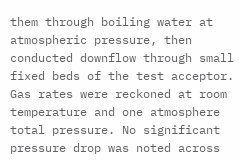them through boiling water at atmospheric pressure, then conducted downflow through small fixed beds of the test acceptor. Gas rates were reckoned at room temperature and one atmosphere total pressure. No significant pressure drop was noted across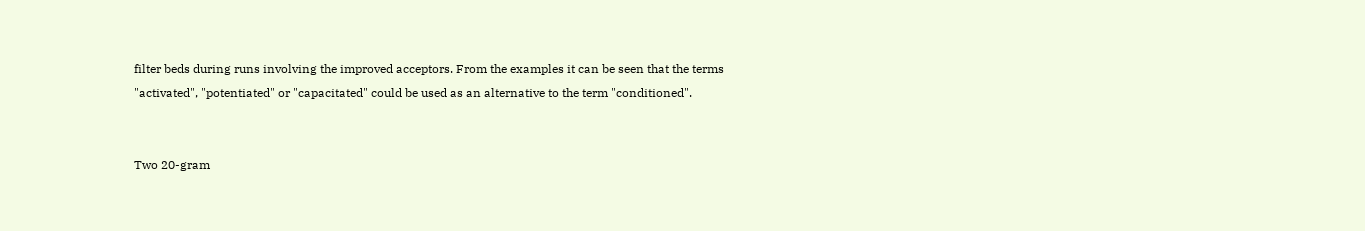filter beds during runs involving the improved acceptors. From the examples it can be seen that the terms "activated", "potentiated" or "capacitated" could be used as an alternative to the term "conditioned".


Two 20-gram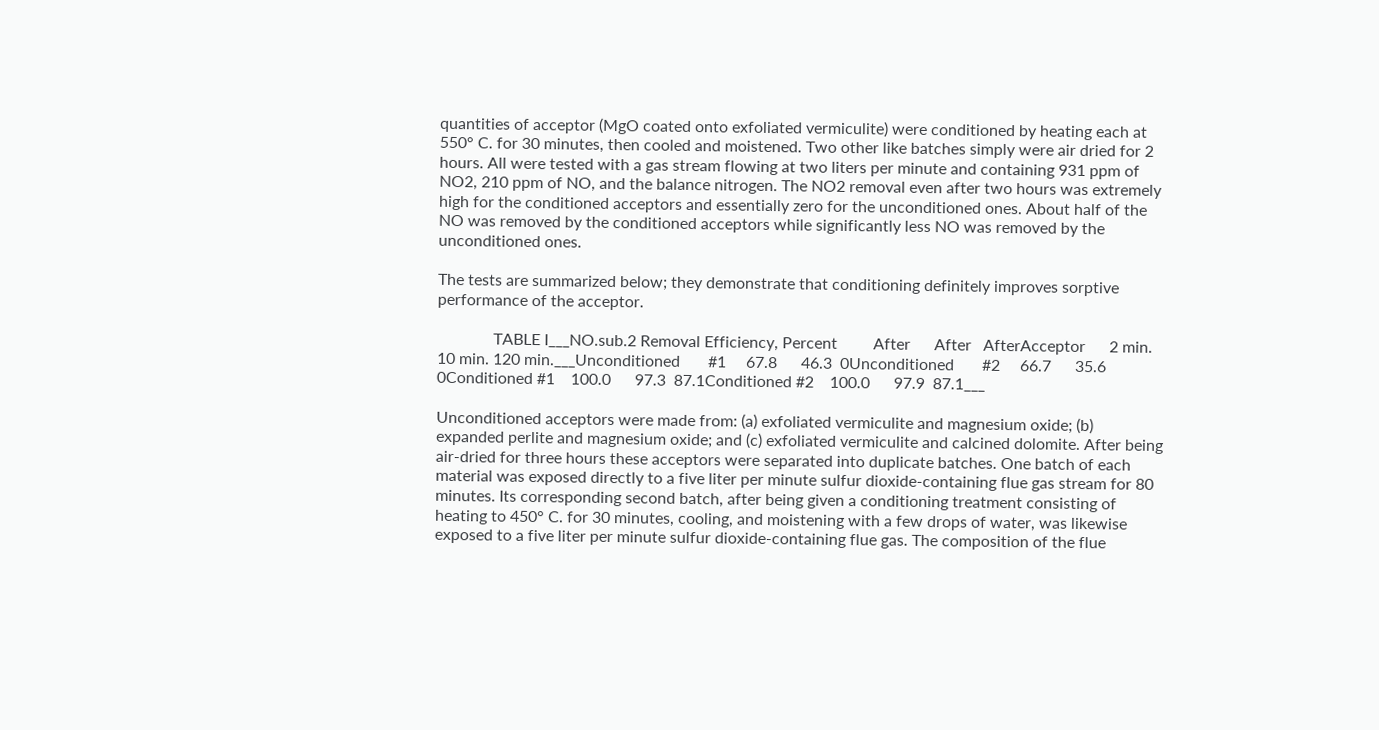quantities of acceptor (MgO coated onto exfoliated vermiculite) were conditioned by heating each at 550° C. for 30 minutes, then cooled and moistened. Two other like batches simply were air dried for 2 hours. All were tested with a gas stream flowing at two liters per minute and containing 931 ppm of NO2, 210 ppm of NO, and the balance nitrogen. The NO2 removal even after two hours was extremely high for the conditioned acceptors and essentially zero for the unconditioned ones. About half of the NO was removed by the conditioned acceptors while significantly less NO was removed by the unconditioned ones.

The tests are summarized below; they demonstrate that conditioning definitely improves sorptive performance of the acceptor.

              TABLE I___NO.sub.2 Removal Efficiency, Percent         After      After   AfterAcceptor      2 min.     10 min. 120 min.___Unconditioned       #1     67.8      46.3  0Unconditioned       #2     66.7      35.6  0Conditioned #1    100.0      97.3  87.1Conditioned #2    100.0      97.9  87.1___

Unconditioned acceptors were made from: (a) exfoliated vermiculite and magnesium oxide; (b) expanded perlite and magnesium oxide; and (c) exfoliated vermiculite and calcined dolomite. After being air-dried for three hours these acceptors were separated into duplicate batches. One batch of each material was exposed directly to a five liter per minute sulfur dioxide-containing flue gas stream for 80 minutes. Its corresponding second batch, after being given a conditioning treatment consisting of heating to 450° C. for 30 minutes, cooling, and moistening with a few drops of water, was likewise exposed to a five liter per minute sulfur dioxide-containing flue gas. The composition of the flue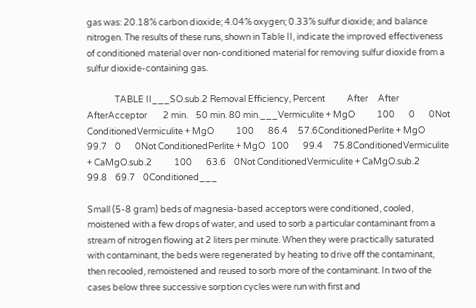gas was: 20.18% carbon dioxide; 4.04% oxygen; 0.33% sulfur dioxide; and balance nitrogen. The results of these runs, shown in Table II, indicate the improved effectiveness of conditioned material over non-conditioned material for removing sulfur dioxide from a sulfur dioxide-containing gas.

              TABLE II___SO.sub.2 Removal Efficiency, Percent           After     After   AfterAcceptor        2 min.    50 min. 80 min.___Vermiculite + MgO           100       0       0Not ConditionedVermiculite + MgO           100       86.4     57.6ConditionedPerlite + MgO     99.7    0       0Not ConditionedPerlite + MgO   100       99.4     75.8ConditionedVermiculite + CaMgO.sub.2           100       63.6    0Not ConditionedVermiculite + CaMgO.sub.2             99.8    69.7    0Conditioned___

Small (5-8 gram) beds of magnesia-based acceptors were conditioned, cooled, moistened with a few drops of water, and used to sorb a particular contaminant from a stream of nitrogen flowing at 2 liters per minute. When they were practically saturated with contaminant, the beds were regenerated by heating to drive off the contaminant, then recooled, remoistened and reused to sorb more of the contaminant. In two of the cases below three successive sorption cycles were run with first and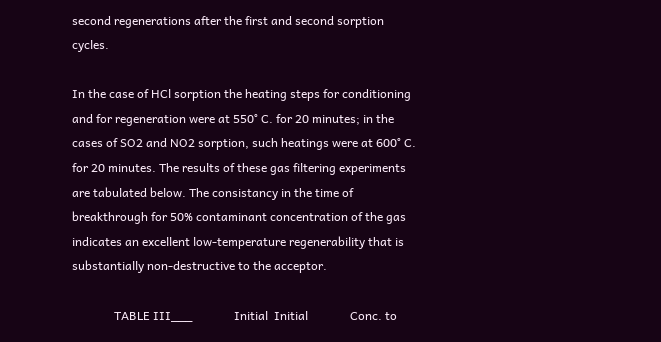second regenerations after the first and second sorption cycles.

In the case of HCl sorption the heating steps for conditioning and for regeneration were at 550° C. for 20 minutes; in the cases of SO2 and NO2 sorption, such heatings were at 600° C. for 20 minutes. The results of these gas filtering experiments are tabulated below. The consistancy in the time of breakthrough for 50% contaminant concentration of the gas indicates an excellent low-temperature regenerability that is substantially non-destructive to the acceptor.

              TABLE III___              Initial  Initial              Conc. to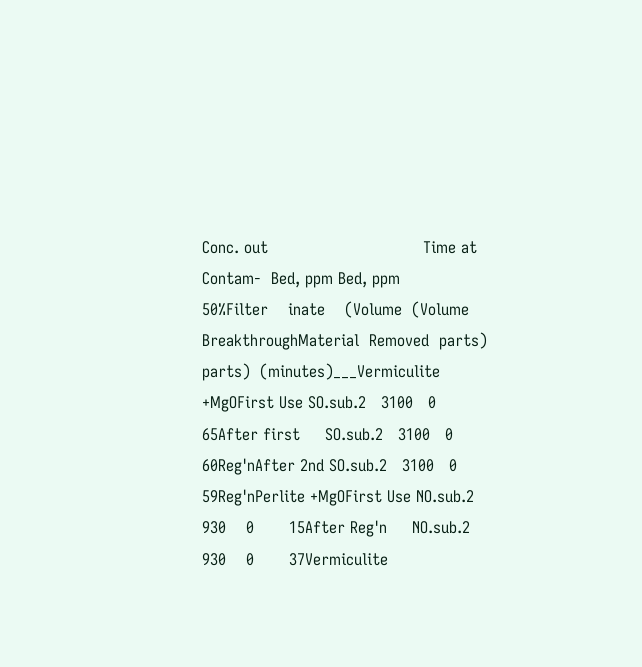Conc. out                               Time at     Contam-  Bed, ppm Bed, ppm                               50%Filter    inate    (Volume  (Volume BreakthroughMaterial  Removed  parts)   parts)  (minutes)___Vermiculite +MgOFirst Use SO.sub.2   3100   0       65After first     SO.sub.2   3100   0       60Reg'nAfter 2nd SO.sub.2   3100   0       59Reg'nPerlite +MgOFirst Use NO.sub.2   930    0       15After Reg'n     NO.sub.2   930    0       37Vermiculite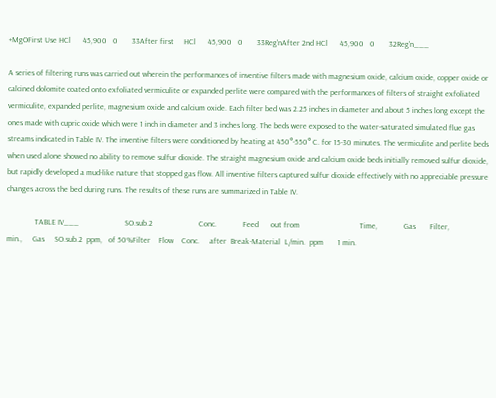+MgOFirst Use HCl      45,900   0       33After first     HCl      45,900   0       33Reg'nAfter 2nd HCl      45,900   0       32Reg'n___

A series of filtering runs was carried out wherein the performances of inventive filters made with magnesium oxide, calcium oxide, copper oxide or calcined dolomite coated onto exfoliated vermiculite or expanded perlite were compared with the performances of filters of straight exfoliated vermiculite, expanded perlite, magnesium oxide and calcium oxide. Each filter bed was 2.25 inches in diameter and about 5 inches long except the ones made with cupric oxide which were 1 inch in diameter and 3 inches long. The beds were exposed to the water-saturated simulated flue gas streams indicated in Table IV. The inventive filters were conditioned by heating at 450°-550° C. for 15-30 minutes. The vermiculite and perlite beds when used alone showed no ability to remove sulfur dioxide. The straight magnesium oxide and calcium oxide beds initially removed sulfur dioxide, but rapidly developed a mud-like nature that stopped gas flow. All inventive filters captured sulfur dioxide effectively with no appreciable pressure changes across the bed during runs. The results of these runs are summarized in Table IV.

              TABLE IV___                       SO.sub.2                       Conc.             Feed      out from                              Time,             Gas       Filter,                              min.,     Gas     SO.sub.2  ppm,   of 50%Filter    Flow    Conc.     after  Break-Material  L/min.  ppm       1 min.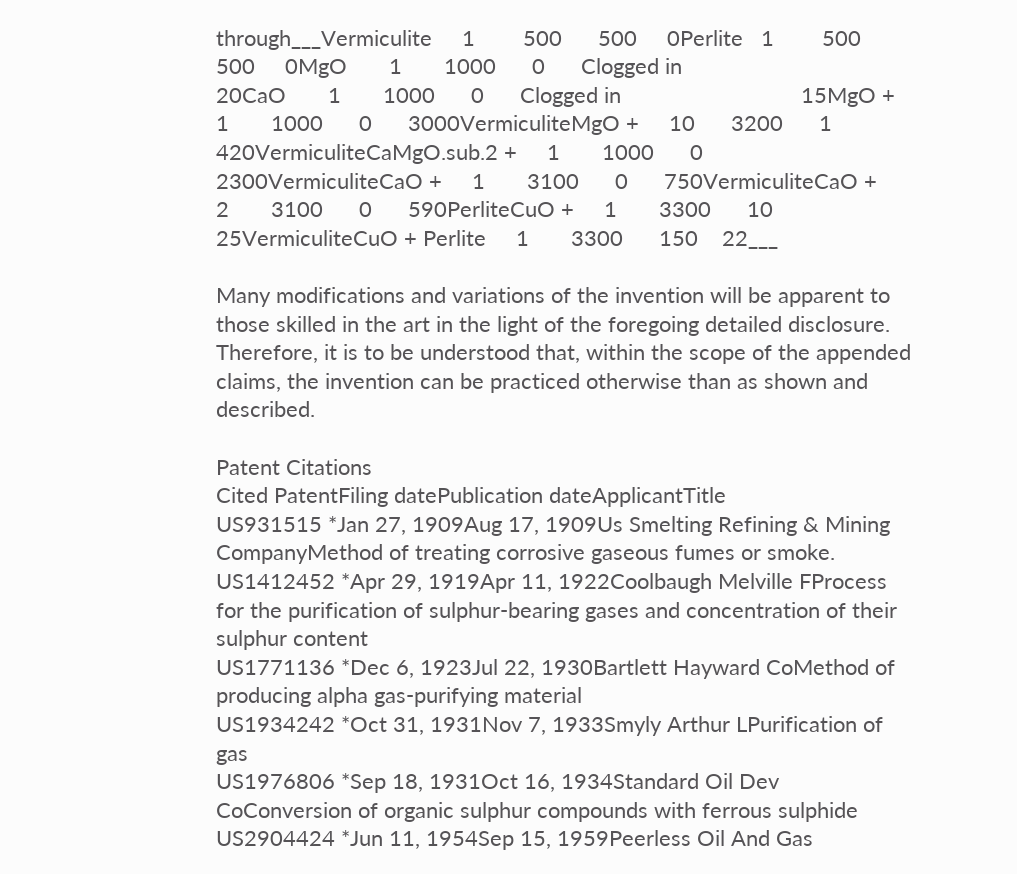through___Vermiculite     1        500      500     0Perlite   1        500      500     0MgO       1       1000      0      Clogged in                              20CaO       1       1000      0      Clogged in                              15MgO +     1       1000      0      3000VermiculiteMgO +     10      3200      1      420VermiculiteCaMgO.sub.2 +     1       1000      0      2300VermiculiteCaO +     1       3100      0      750VermiculiteCaO +     2       3100      0      590PerliteCuO +     1       3300      10     25VermiculiteCuO + Perlite     1       3300      150    22___

Many modifications and variations of the invention will be apparent to those skilled in the art in the light of the foregoing detailed disclosure. Therefore, it is to be understood that, within the scope of the appended claims, the invention can be practiced otherwise than as shown and described.

Patent Citations
Cited PatentFiling datePublication dateApplicantTitle
US931515 *Jan 27, 1909Aug 17, 1909Us Smelting Refining & Mining CompanyMethod of treating corrosive gaseous fumes or smoke.
US1412452 *Apr 29, 1919Apr 11, 1922Coolbaugh Melville FProcess for the purification of sulphur-bearing gases and concentration of their sulphur content
US1771136 *Dec 6, 1923Jul 22, 1930Bartlett Hayward CoMethod of producing alpha gas-purifying material
US1934242 *Oct 31, 1931Nov 7, 1933Smyly Arthur LPurification of gas
US1976806 *Sep 18, 1931Oct 16, 1934Standard Oil Dev CoConversion of organic sulphur compounds with ferrous sulphide
US2904424 *Jun 11, 1954Sep 15, 1959Peerless Oil And Gas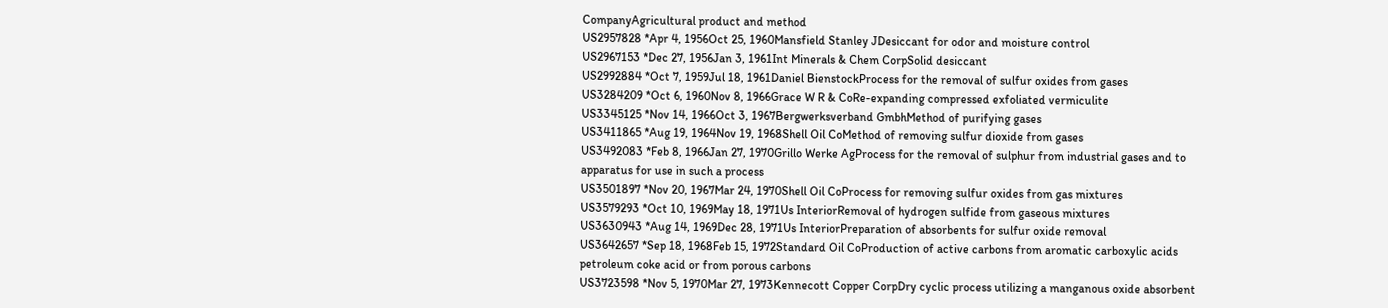CompanyAgricultural product and method
US2957828 *Apr 4, 1956Oct 25, 1960Mansfield Stanley JDesiccant for odor and moisture control
US2967153 *Dec 27, 1956Jan 3, 1961Int Minerals & Chem CorpSolid desiccant
US2992884 *Oct 7, 1959Jul 18, 1961Daniel BienstockProcess for the removal of sulfur oxides from gases
US3284209 *Oct 6, 1960Nov 8, 1966Grace W R & CoRe-expanding compressed exfoliated vermiculite
US3345125 *Nov 14, 1966Oct 3, 1967Bergwerksverband GmbhMethod of purifying gases
US3411865 *Aug 19, 1964Nov 19, 1968Shell Oil CoMethod of removing sulfur dioxide from gases
US3492083 *Feb 8, 1966Jan 27, 1970Grillo Werke AgProcess for the removal of sulphur from industrial gases and to apparatus for use in such a process
US3501897 *Nov 20, 1967Mar 24, 1970Shell Oil CoProcess for removing sulfur oxides from gas mixtures
US3579293 *Oct 10, 1969May 18, 1971Us InteriorRemoval of hydrogen sulfide from gaseous mixtures
US3630943 *Aug 14, 1969Dec 28, 1971Us InteriorPreparation of absorbents for sulfur oxide removal
US3642657 *Sep 18, 1968Feb 15, 1972Standard Oil CoProduction of active carbons from aromatic carboxylic acids petroleum coke acid or from porous carbons
US3723598 *Nov 5, 1970Mar 27, 1973Kennecott Copper CorpDry cyclic process utilizing a manganous oxide absorbent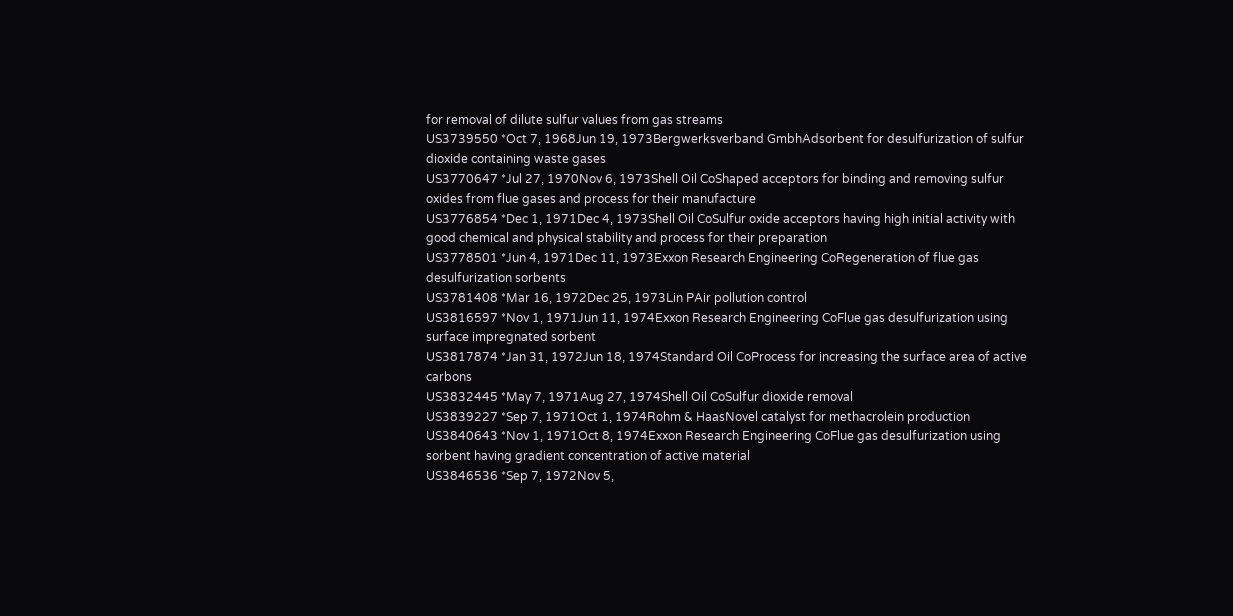for removal of dilute sulfur values from gas streams
US3739550 *Oct 7, 1968Jun 19, 1973Bergwerksverband GmbhAdsorbent for desulfurization of sulfur dioxide containing waste gases
US3770647 *Jul 27, 1970Nov 6, 1973Shell Oil CoShaped acceptors for binding and removing sulfur oxides from flue gases and process for their manufacture
US3776854 *Dec 1, 1971Dec 4, 1973Shell Oil CoSulfur oxide acceptors having high initial activity with good chemical and physical stability and process for their preparation
US3778501 *Jun 4, 1971Dec 11, 1973Exxon Research Engineering CoRegeneration of flue gas desulfurization sorbents
US3781408 *Mar 16, 1972Dec 25, 1973Lin PAir pollution control
US3816597 *Nov 1, 1971Jun 11, 1974Exxon Research Engineering CoFlue gas desulfurization using surface impregnated sorbent
US3817874 *Jan 31, 1972Jun 18, 1974Standard Oil CoProcess for increasing the surface area of active carbons
US3832445 *May 7, 1971Aug 27, 1974Shell Oil CoSulfur dioxide removal
US3839227 *Sep 7, 1971Oct 1, 1974Rohm & HaasNovel catalyst for methacrolein production
US3840643 *Nov 1, 1971Oct 8, 1974Exxon Research Engineering CoFlue gas desulfurization using sorbent having gradient concentration of active material
US3846536 *Sep 7, 1972Nov 5,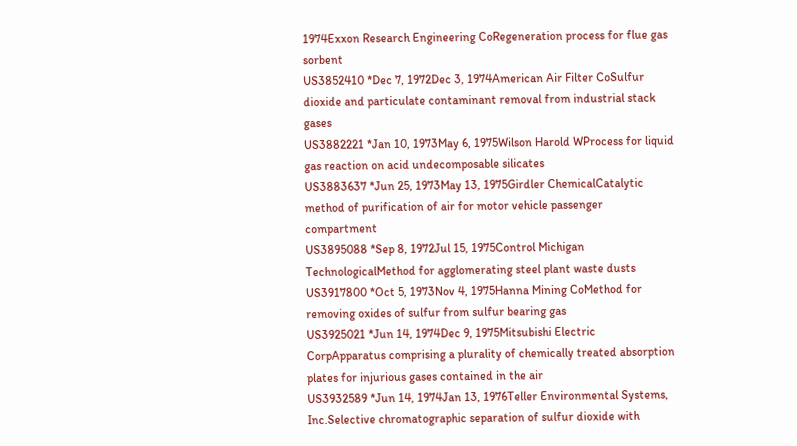1974Exxon Research Engineering CoRegeneration process for flue gas sorbent
US3852410 *Dec 7, 1972Dec 3, 1974American Air Filter CoSulfur dioxide and particulate contaminant removal from industrial stack gases
US3882221 *Jan 10, 1973May 6, 1975Wilson Harold WProcess for liquid gas reaction on acid undecomposable silicates
US3883637 *Jun 25, 1973May 13, 1975Girdler ChemicalCatalytic method of purification of air for motor vehicle passenger compartment
US3895088 *Sep 8, 1972Jul 15, 1975Control Michigan TechnologicalMethod for agglomerating steel plant waste dusts
US3917800 *Oct 5, 1973Nov 4, 1975Hanna Mining CoMethod for removing oxides of sulfur from sulfur bearing gas
US3925021 *Jun 14, 1974Dec 9, 1975Mitsubishi Electric CorpApparatus comprising a plurality of chemically treated absorption plates for injurious gases contained in the air
US3932589 *Jun 14, 1974Jan 13, 1976Teller Environmental Systems, Inc.Selective chromatographic separation of sulfur dioxide with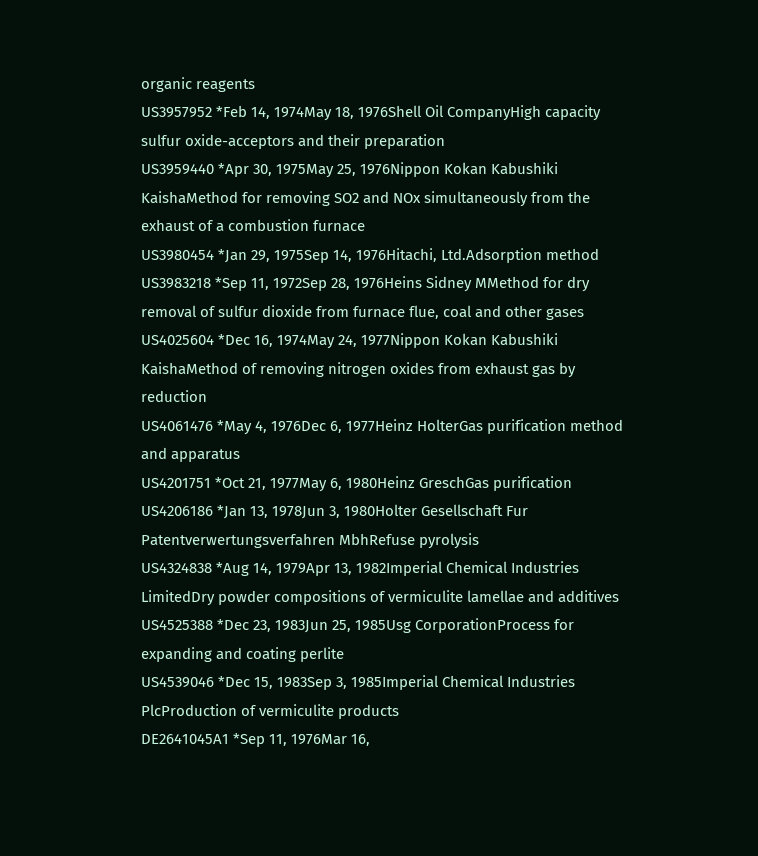organic reagents
US3957952 *Feb 14, 1974May 18, 1976Shell Oil CompanyHigh capacity sulfur oxide-acceptors and their preparation
US3959440 *Apr 30, 1975May 25, 1976Nippon Kokan Kabushiki KaishaMethod for removing SO2 and NOx simultaneously from the exhaust of a combustion furnace
US3980454 *Jan 29, 1975Sep 14, 1976Hitachi, Ltd.Adsorption method
US3983218 *Sep 11, 1972Sep 28, 1976Heins Sidney MMethod for dry removal of sulfur dioxide from furnace flue, coal and other gases
US4025604 *Dec 16, 1974May 24, 1977Nippon Kokan Kabushiki KaishaMethod of removing nitrogen oxides from exhaust gas by reduction
US4061476 *May 4, 1976Dec 6, 1977Heinz HolterGas purification method and apparatus
US4201751 *Oct 21, 1977May 6, 1980Heinz GreschGas purification
US4206186 *Jan 13, 1978Jun 3, 1980Holter Gesellschaft Fur Patentverwertungsverfahren MbhRefuse pyrolysis
US4324838 *Aug 14, 1979Apr 13, 1982Imperial Chemical Industries LimitedDry powder compositions of vermiculite lamellae and additives
US4525388 *Dec 23, 1983Jun 25, 1985Usg CorporationProcess for expanding and coating perlite
US4539046 *Dec 15, 1983Sep 3, 1985Imperial Chemical Industries PlcProduction of vermiculite products
DE2641045A1 *Sep 11, 1976Mar 16,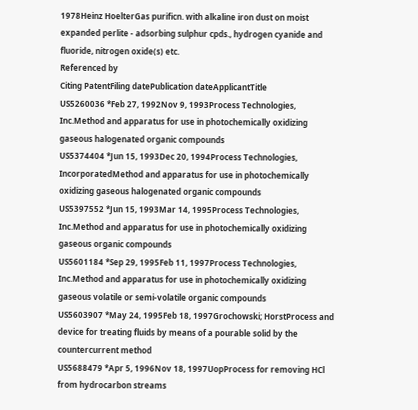1978Heinz HoelterGas purificn. with alkaline iron dust on moist expanded perlite - adsorbing sulphur cpds., hydrogen cyanide and fluoride, nitrogen oxide(s) etc.
Referenced by
Citing PatentFiling datePublication dateApplicantTitle
US5260036 *Feb 27, 1992Nov 9, 1993Process Technologies, Inc.Method and apparatus for use in photochemically oxidizing gaseous halogenated organic compounds
US5374404 *Jun 15, 1993Dec 20, 1994Process Technologies, IncorporatedMethod and apparatus for use in photochemically oxidizing gaseous halogenated organic compounds
US5397552 *Jun 15, 1993Mar 14, 1995Process Technologies, Inc.Method and apparatus for use in photochemically oxidizing gaseous organic compounds
US5601184 *Sep 29, 1995Feb 11, 1997Process Technologies, Inc.Method and apparatus for use in photochemically oxidizing gaseous volatile or semi-volatile organic compounds
US5603907 *May 24, 1995Feb 18, 1997Grochowski; HorstProcess and device for treating fluids by means of a pourable solid by the countercurrent method
US5688479 *Apr 5, 1996Nov 18, 1997UopProcess for removing HCl from hydrocarbon streams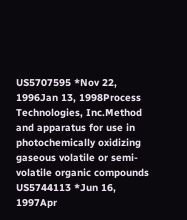US5707595 *Nov 22, 1996Jan 13, 1998Process Technologies, Inc.Method and apparatus for use in photochemically oxidizing gaseous volatile or semi-volatile organic compounds
US5744113 *Jun 16, 1997Apr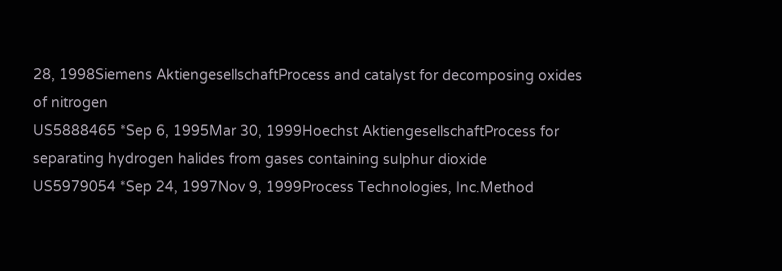28, 1998Siemens AktiengesellschaftProcess and catalyst for decomposing oxides of nitrogen
US5888465 *Sep 6, 1995Mar 30, 1999Hoechst AktiengesellschaftProcess for separating hydrogen halides from gases containing sulphur dioxide
US5979054 *Sep 24, 1997Nov 9, 1999Process Technologies, Inc.Method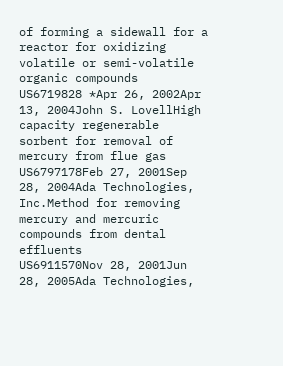of forming a sidewall for a reactor for oxidizing volatile or semi-volatile organic compounds
US6719828 *Apr 26, 2002Apr 13, 2004John S. LovellHigh capacity regenerable sorbent for removal of mercury from flue gas
US6797178Feb 27, 2001Sep 28, 2004Ada Technologies, Inc.Method for removing mercury and mercuric compounds from dental effluents
US6911570Nov 28, 2001Jun 28, 2005Ada Technologies,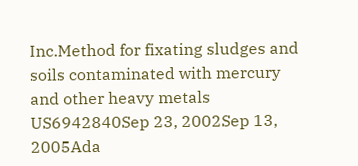Inc.Method for fixating sludges and soils contaminated with mercury and other heavy metals
US6942840Sep 23, 2002Sep 13, 2005Ada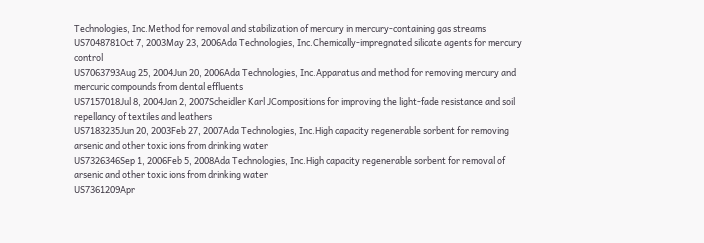Technologies, Inc.Method for removal and stabilization of mercury in mercury-containing gas streams
US7048781Oct 7, 2003May 23, 2006Ada Technologies, Inc.Chemically-impregnated silicate agents for mercury control
US7063793Aug 25, 2004Jun 20, 2006Ada Technologies, Inc.Apparatus and method for removing mercury and mercuric compounds from dental effluents
US7157018Jul 8, 2004Jan 2, 2007Scheidler Karl JCompositions for improving the light-fade resistance and soil repellancy of textiles and leathers
US7183235Jun 20, 2003Feb 27, 2007Ada Technologies, Inc.High capacity regenerable sorbent for removing arsenic and other toxic ions from drinking water
US7326346Sep 1, 2006Feb 5, 2008Ada Technologies, Inc.High capacity regenerable sorbent for removal of arsenic and other toxic ions from drinking water
US7361209Apr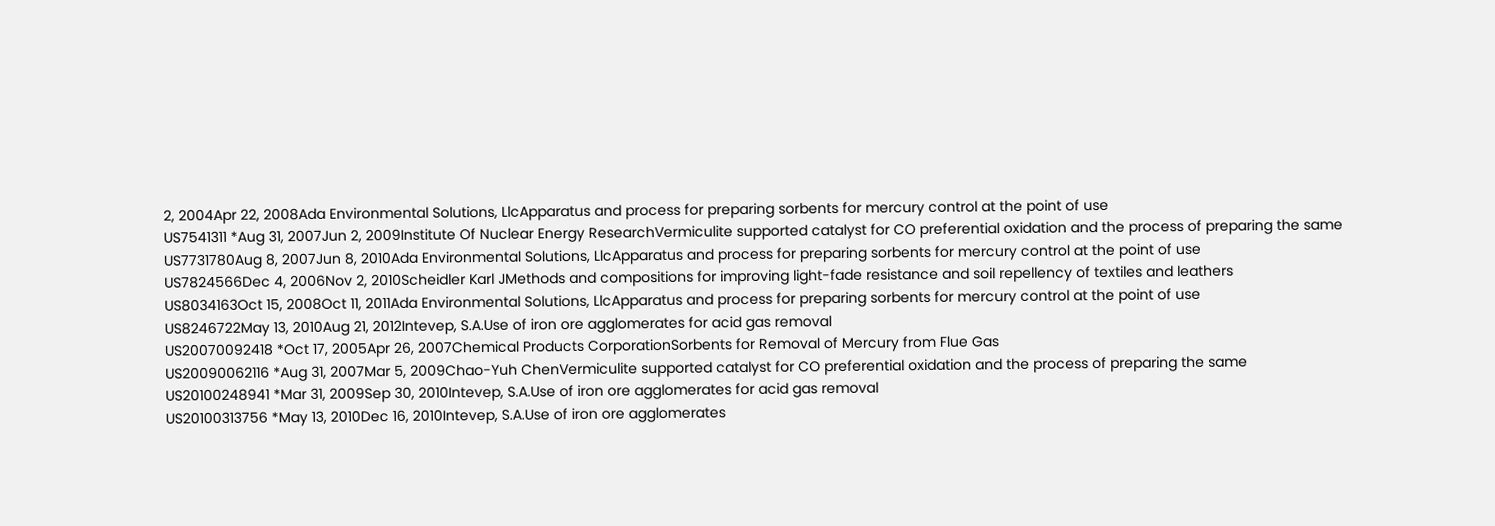2, 2004Apr 22, 2008Ada Environmental Solutions, LlcApparatus and process for preparing sorbents for mercury control at the point of use
US7541311 *Aug 31, 2007Jun 2, 2009Institute Of Nuclear Energy ResearchVermiculite supported catalyst for CO preferential oxidation and the process of preparing the same
US7731780Aug 8, 2007Jun 8, 2010Ada Environmental Solutions, LlcApparatus and process for preparing sorbents for mercury control at the point of use
US7824566Dec 4, 2006Nov 2, 2010Scheidler Karl JMethods and compositions for improving light-fade resistance and soil repellency of textiles and leathers
US8034163Oct 15, 2008Oct 11, 2011Ada Environmental Solutions, LlcApparatus and process for preparing sorbents for mercury control at the point of use
US8246722May 13, 2010Aug 21, 2012Intevep, S.A.Use of iron ore agglomerates for acid gas removal
US20070092418 *Oct 17, 2005Apr 26, 2007Chemical Products CorporationSorbents for Removal of Mercury from Flue Gas
US20090062116 *Aug 31, 2007Mar 5, 2009Chao-Yuh ChenVermiculite supported catalyst for CO preferential oxidation and the process of preparing the same
US20100248941 *Mar 31, 2009Sep 30, 2010Intevep, S.A.Use of iron ore agglomerates for acid gas removal
US20100313756 *May 13, 2010Dec 16, 2010Intevep, S.A.Use of iron ore agglomerates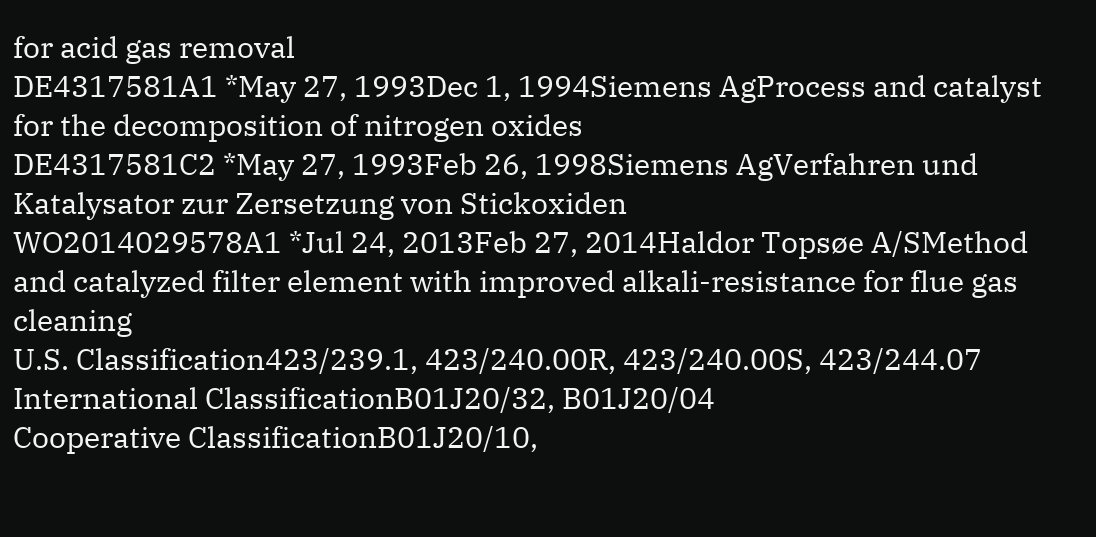for acid gas removal
DE4317581A1 *May 27, 1993Dec 1, 1994Siemens AgProcess and catalyst for the decomposition of nitrogen oxides
DE4317581C2 *May 27, 1993Feb 26, 1998Siemens AgVerfahren und Katalysator zur Zersetzung von Stickoxiden
WO2014029578A1 *Jul 24, 2013Feb 27, 2014Haldor Topsøe A/SMethod and catalyzed filter element with improved alkali-resistance for flue gas cleaning
U.S. Classification423/239.1, 423/240.00R, 423/240.00S, 423/244.07
International ClassificationB01J20/32, B01J20/04
Cooperative ClassificationB01J20/10,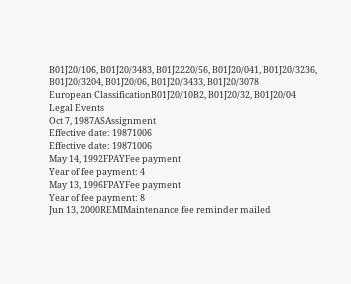B01J20/106, B01J20/3483, B01J2220/56, B01J20/041, B01J20/3236, B01J20/3204, B01J20/06, B01J20/3433, B01J20/3078
European ClassificationB01J20/10B2, B01J20/32, B01J20/04
Legal Events
Oct 7, 1987ASAssignment
Effective date: 19871006
Effective date: 19871006
May 14, 1992FPAYFee payment
Year of fee payment: 4
May 13, 1996FPAYFee payment
Year of fee payment: 8
Jun 13, 2000REMIMaintenance fee reminder mailed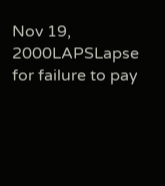Nov 19, 2000LAPSLapse for failure to pay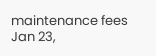maintenance fees
Jan 23,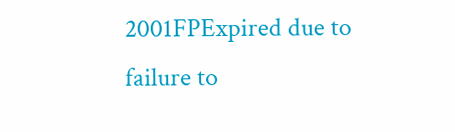2001FPExpired due to failure to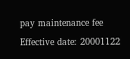pay maintenance fee
Effective date: 20001122